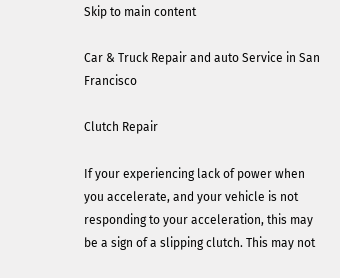Skip to main content

Car & Truck Repair and auto Service in San Francisco

Clutch Repair

If your experiencing lack of power when you accelerate, and your vehicle is not responding to your acceleration, this may be a sign of a slipping clutch. This may not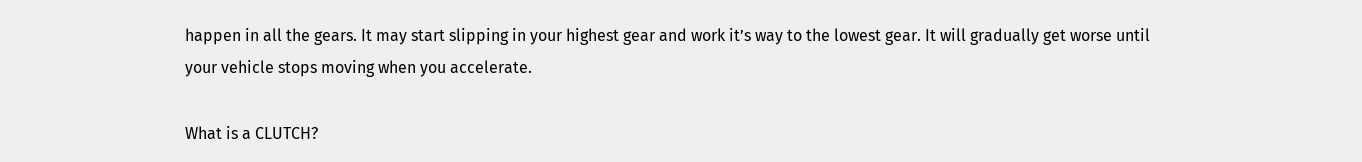happen in all the gears. It may start slipping in your highest gear and work it’s way to the lowest gear. It will gradually get worse until your vehicle stops moving when you accelerate.

What is a CLUTCH?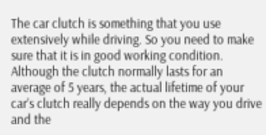The car clutch is something that you use extensively while driving. So you need to make sure that it is in good working condition. Although the clutch normally lasts for an average of 5 years, the actual lifetime of your car’s clutch really depends on the way you drive and the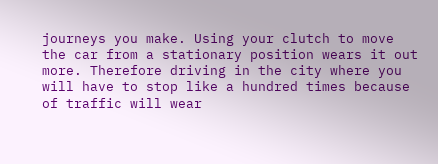journeys you make. Using your clutch to move the car from a stationary position wears it out more. Therefore driving in the city where you will have to stop like a hundred times because of traffic will wear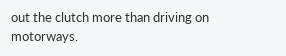out the clutch more than driving on motorways.